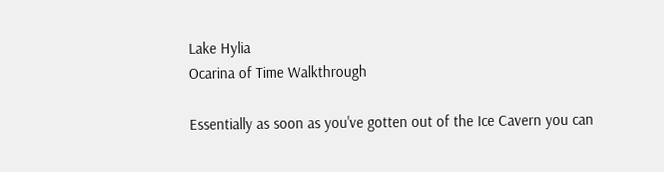Lake Hylia
Ocarina of Time Walkthrough

Essentially as soon as you've gotten out of the Ice Cavern you can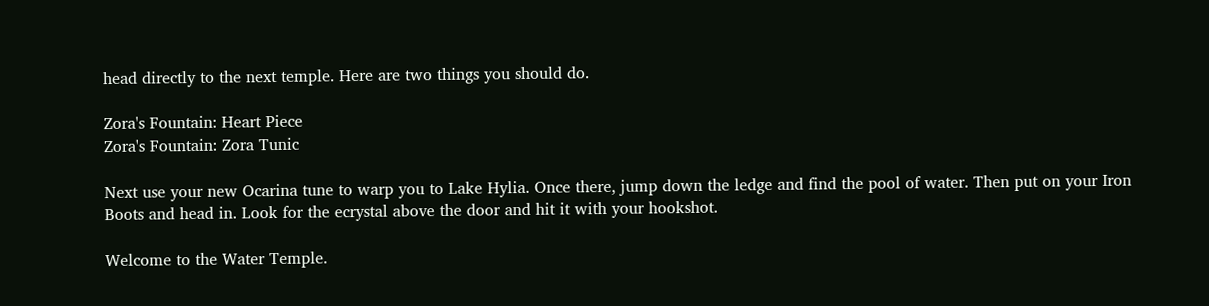head directly to the next temple. Here are two things you should do.

Zora's Fountain: Heart Piece
Zora's Fountain: Zora Tunic

Next use your new Ocarina tune to warp you to Lake Hylia. Once there, jump down the ledge and find the pool of water. Then put on your Iron Boots and head in. Look for the ecrystal above the door and hit it with your hookshot.

Welcome to the Water Temple.